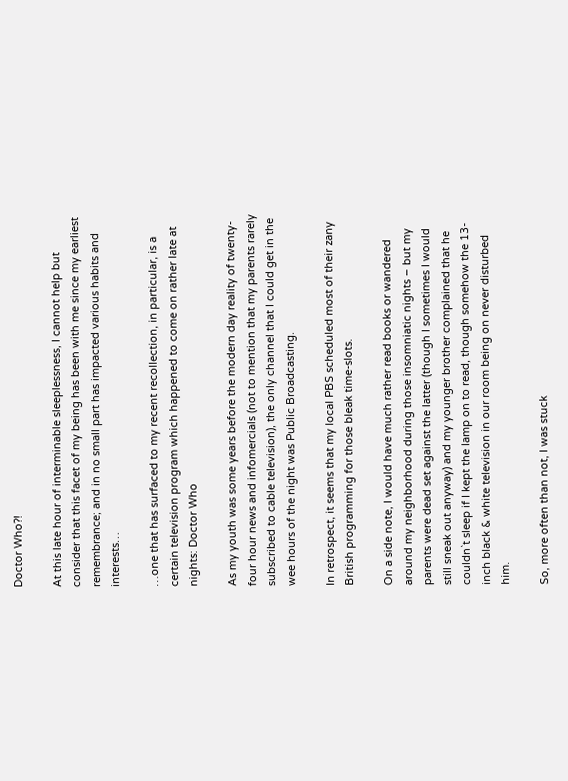Doctor Who?!

At this late hour of interminable sleeplessness, I cannot help but consider that this facet of my being has been with me since my earliest remembrance; and in no small part has impacted various habits and interests…

…one that has surfaced to my recent recollection, in particular, is a certain television program which happened to come on rather late at nights: Doctor Who

As my youth was some years before the modern day reality of twenty-four hour news and infomercials (not to mention that my parents rarely subscribed to cable television), the only channel that I could get in the wee hours of the night was Public Broadcasting.

In retrospect, it seems that my local PBS scheduled most of their zany British programming for those bleak time-slots.

On a side note, I would have much rather read books or wandered around my neighborhood during those insomniatic nights – but my parents were dead set against the latter (though I sometimes I would still sneak out anyway) and my younger brother complained that he couldn`t sleep if I kept the lamp on to read, though somehow the 13-inch black & white television in our room being on never disturbed him.

So, more often than not, I was stuck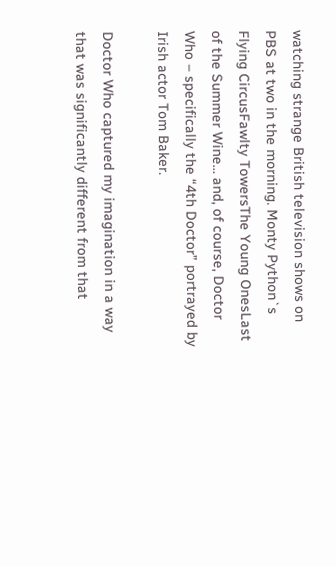watching strange British television shows on PBS at two in the morning. Monty Python`s Flying CircusFawlty TowersThe Young OnesLast of the Summer Wine… and, of course, Doctor Who – specifically the “4th Doctor” portrayed by Irish actor Tom Baker.

Doctor Who captured my imagination in a way that was significantly different from that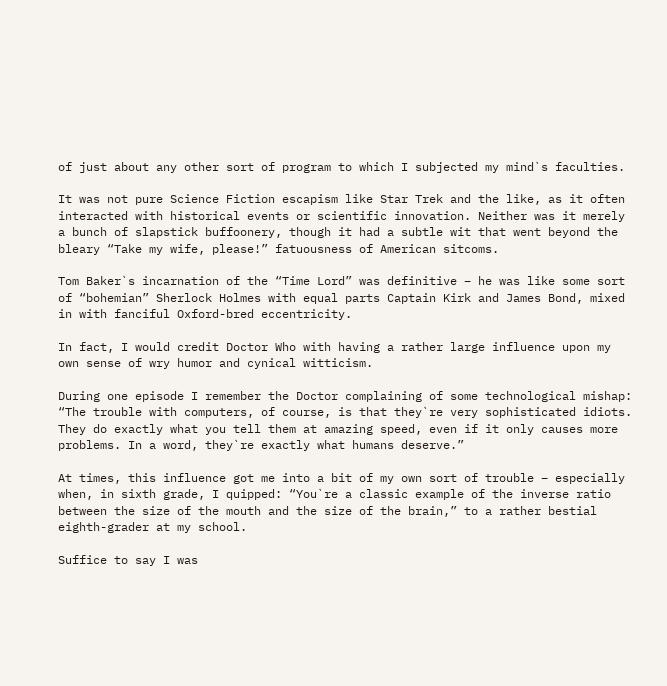of just about any other sort of program to which I subjected my mind`s faculties.

It was not pure Science Fiction escapism like Star Trek and the like, as it often interacted with historical events or scientific innovation. Neither was it merely a bunch of slapstick buffoonery, though it had a subtle wit that went beyond the bleary “Take my wife, please!” fatuousness of American sitcoms.

Tom Baker`s incarnation of the “Time Lord” was definitive – he was like some sort of “bohemian” Sherlock Holmes with equal parts Captain Kirk and James Bond, mixed in with fanciful Oxford-bred eccentricity.

In fact, I would credit Doctor Who with having a rather large influence upon my own sense of wry humor and cynical witticism.

During one episode I remember the Doctor complaining of some technological mishap: “The trouble with computers, of course, is that they`re very sophisticated idiots. They do exactly what you tell them at amazing speed, even if it only causes more problems. In a word, they`re exactly what humans deserve.”

At times, this influence got me into a bit of my own sort of trouble – especially when, in sixth grade, I quipped: “You`re a classic example of the inverse ratio between the size of the mouth and the size of the brain,” to a rather bestial eighth-grader at my school.

Suffice to say I was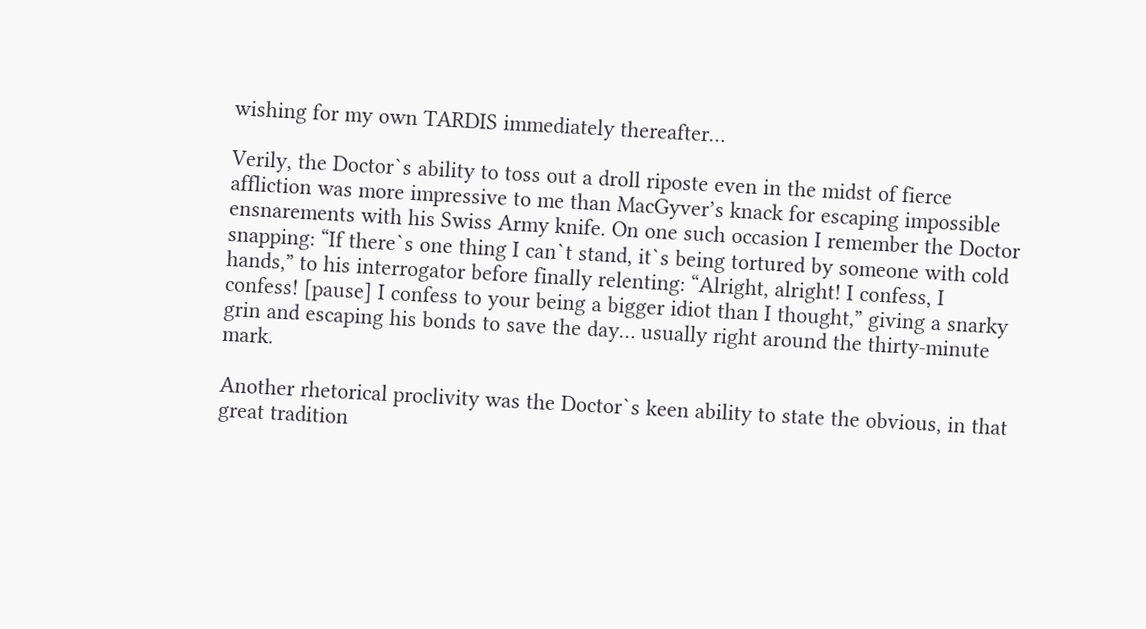wishing for my own TARDIS immediately thereafter…

Verily, the Doctor`s ability to toss out a droll riposte even in the midst of fierce affliction was more impressive to me than MacGyver’s knack for escaping impossible ensnarements with his Swiss Army knife. On one such occasion I remember the Doctor snapping: “If there`s one thing I can`t stand, it`s being tortured by someone with cold hands,” to his interrogator before finally relenting: “Alright, alright! I confess, I confess! [pause] I confess to your being a bigger idiot than I thought,” giving a snarky grin and escaping his bonds to save the day… usually right around the thirty-minute mark.

Another rhetorical proclivity was the Doctor`s keen ability to state the obvious, in that great tradition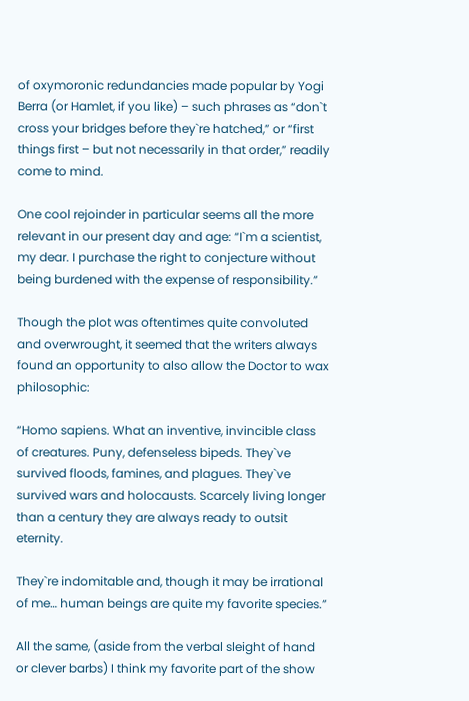of oxymoronic redundancies made popular by Yogi Berra (or Hamlet, if you like) – such phrases as “don`t cross your bridges before they`re hatched,” or “first things first – but not necessarily in that order,” readily come to mind.

One cool rejoinder in particular seems all the more relevant in our present day and age: “I`m a scientist, my dear. I purchase the right to conjecture without being burdened with the expense of responsibility.”

Though the plot was oftentimes quite convoluted and overwrought, it seemed that the writers always found an opportunity to also allow the Doctor to wax philosophic:

“Homo sapiens. What an inventive, invincible class of creatures. Puny, defenseless bipeds. They`ve survived floods, famines, and plagues. They`ve survived wars and holocausts. Scarcely living longer than a century they are always ready to outsit eternity.

They`re indomitable and, though it may be irrational of me… human beings are quite my favorite species.”

All the same, (aside from the verbal sleight of hand or clever barbs) I think my favorite part of the show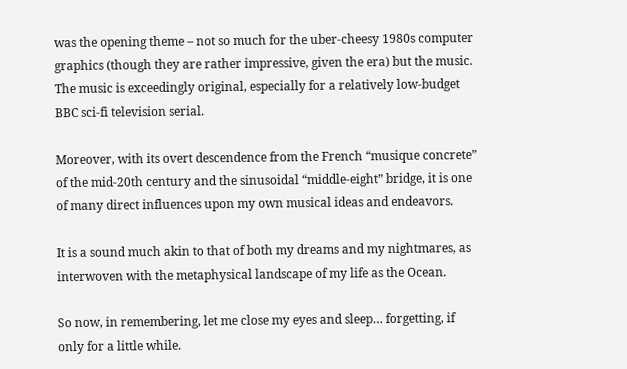was the opening theme – not so much for the uber-cheesy 1980s computer graphics (though they are rather impressive, given the era) but the music. The music is exceedingly original, especially for a relatively low-budget BBC sci-fi television serial.

Moreover, with its overt descendence from the French “musique concrete” of the mid-20th century and the sinusoidal “middle-eight” bridge, it is one of many direct influences upon my own musical ideas and endeavors.

It is a sound much akin to that of both my dreams and my nightmares, as interwoven with the metaphysical landscape of my life as the Ocean.

So now, in remembering, let me close my eyes and sleep… forgetting, if only for a little while.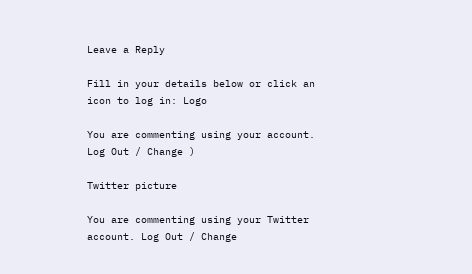Leave a Reply

Fill in your details below or click an icon to log in: Logo

You are commenting using your account. Log Out / Change )

Twitter picture

You are commenting using your Twitter account. Log Out / Change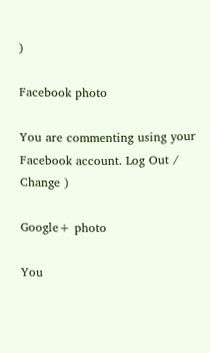)

Facebook photo

You are commenting using your Facebook account. Log Out / Change )

Google+ photo

You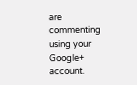are commenting using your Google+ account.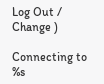Log Out / Change )

Connecting to %s